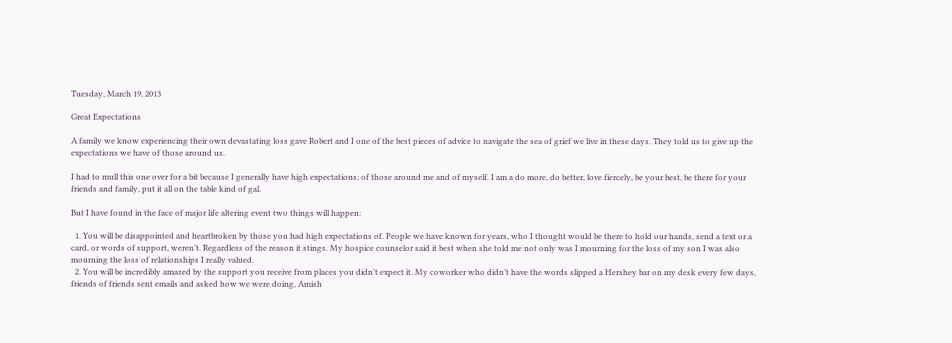Tuesday, March 19, 2013

Great Expectations

A family we know experiencing their own devastating loss gave Robert and I one of the best pieces of advice to navigate the sea of grief we live in these days. They told us to give up the expectations we have of those around us.

I had to mull this one over for a bit because I generally have high expectations; of those around me and of myself. I am a do more, do better, love fiercely, be your best, be there for your friends and family, put it all on the table kind of gal.

But I have found in the face of major life altering event two things will happen:

  1. You will be disappointed and heartbroken by those you had high expectations of. People we have known for years, who I thought would be there to hold our hands, send a text or a card, or words of support, weren’t. Regardless of the reason it stings. My hospice counselor said it best when she told me not only was I mourning for the loss of my son I was also mourning the loss of relationships I really valued.
  2. You will be incredibly amazed by the support you receive from places you didn’t expect it. My coworker who didn’t have the words slipped a Hershey bar on my desk every few days, friends of friends sent emails and asked how we were doing, Amish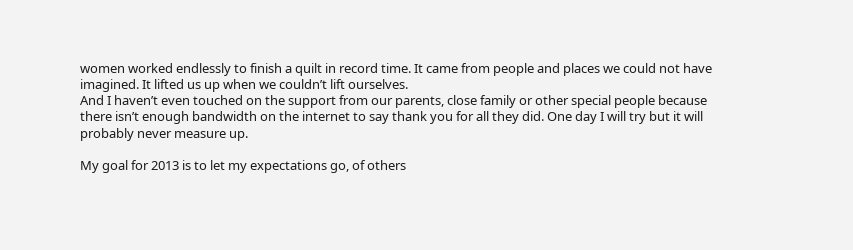women worked endlessly to finish a quilt in record time. It came from people and places we could not have imagined. It lifted us up when we couldn’t lift ourselves.
And I haven’t even touched on the support from our parents, close family or other special people because there isn’t enough bandwidth on the internet to say thank you for all they did. One day I will try but it will probably never measure up.

My goal for 2013 is to let my expectations go, of others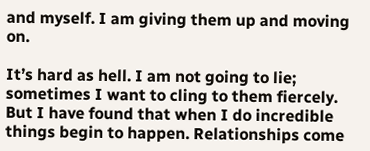and myself. I am giving them up and moving on.

It’s hard as hell. I am not going to lie; sometimes I want to cling to them fiercely.  But I have found that when I do incredible things begin to happen. Relationships come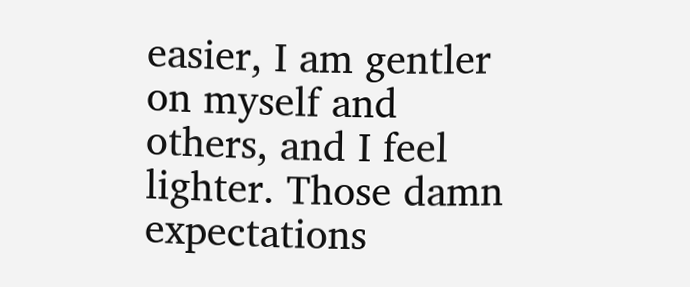easier, I am gentler on myself and others, and I feel lighter. Those damn expectations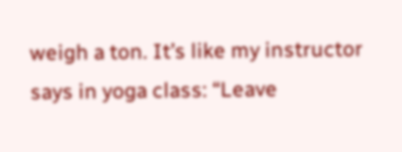weigh a ton. It’s like my instructor says in yoga class: “Leave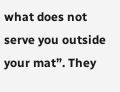what does not serve you outside your mat”. They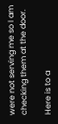were not serving me so I am checking them at the door.

Here is to a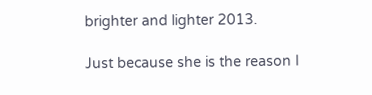brighter and lighter 2013.

Just because she is the reason I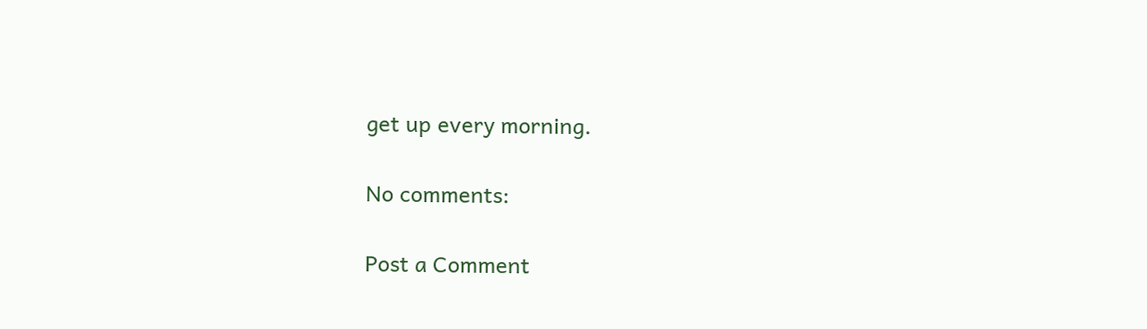get up every morning.

No comments:

Post a Comment